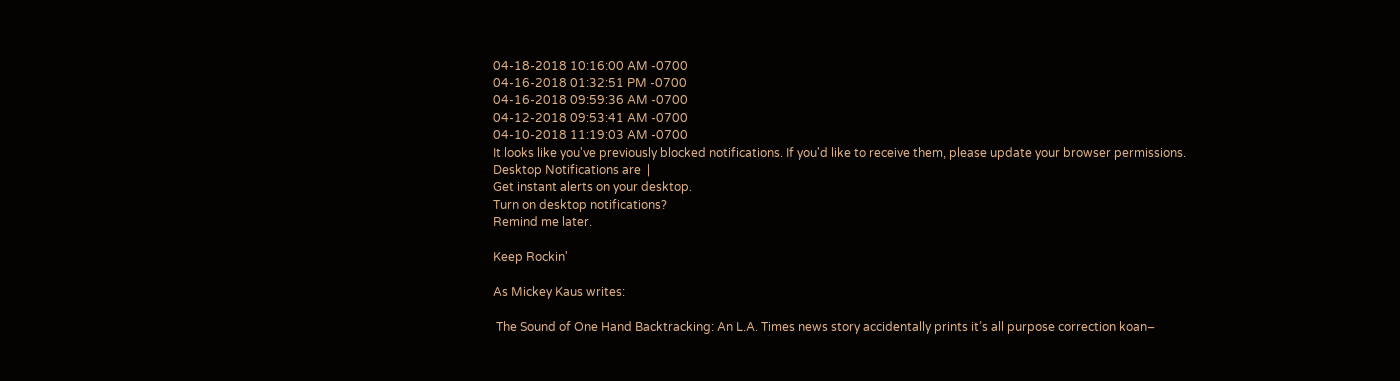04-18-2018 10:16:00 AM -0700
04-16-2018 01:32:51 PM -0700
04-16-2018 09:59:36 AM -0700
04-12-2018 09:53:41 AM -0700
04-10-2018 11:19:03 AM -0700
It looks like you've previously blocked notifications. If you'd like to receive them, please update your browser permissions.
Desktop Notifications are  |
Get instant alerts on your desktop.
Turn on desktop notifications?
Remind me later.

Keep Rockin'

As Mickey Kaus writes:

 The Sound of One Hand Backtracking: An L.A. Times news story accidentally prints it’s all purpose correction koan–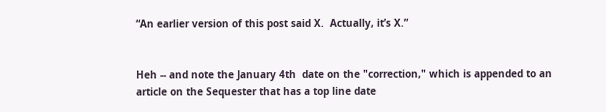“An earlier version of this post said X.  Actually, it’s X.”


Heh -- and note the January 4th  date on the "correction," which is appended to an article on the Sequester that has a top line date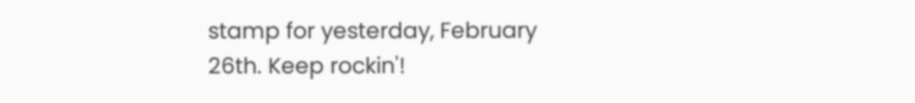stamp for yesterday, February 26th. Keep rockin'!